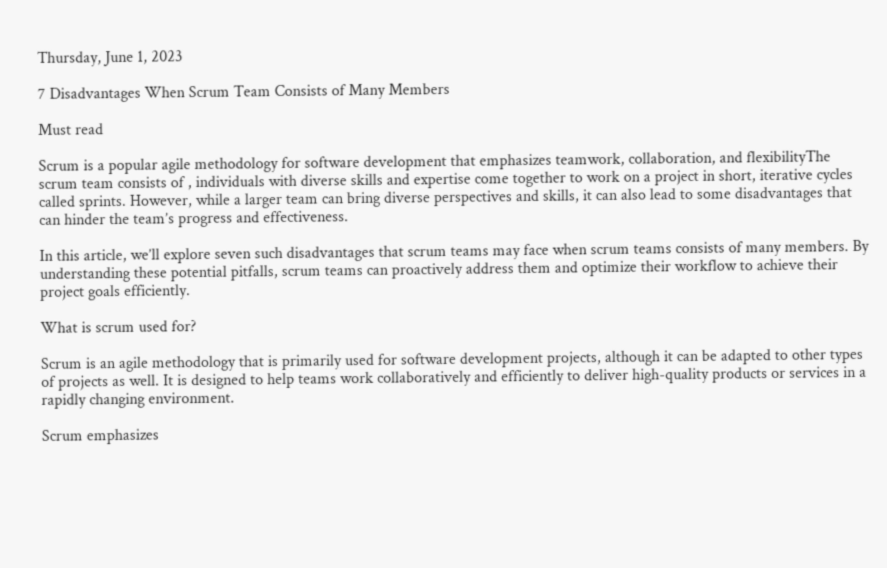Thursday, June 1, 2023

7 Disadvantages When Scrum Team Consists of Many Members

Must read

Scrum is a popular agile methodology for software development that emphasizes teamwork, collaboration, and flexibilityThe scrum team consists of , individuals with diverse skills and expertise come together to work on a project in short, iterative cycles called sprints. However, while a larger team can bring diverse perspectives and skills, it can also lead to some disadvantages that can hinder the team’s progress and effectiveness.

In this article, we’ll explore seven such disadvantages that scrum teams may face when scrum teams consists of many members. By understanding these potential pitfalls, scrum teams can proactively address them and optimize their workflow to achieve their project goals efficiently.

What is scrum used for?

Scrum is an agile methodology that is primarily used for software development projects, although it can be adapted to other types of projects as well. It is designed to help teams work collaboratively and efficiently to deliver high-quality products or services in a rapidly changing environment.

Scrum emphasizes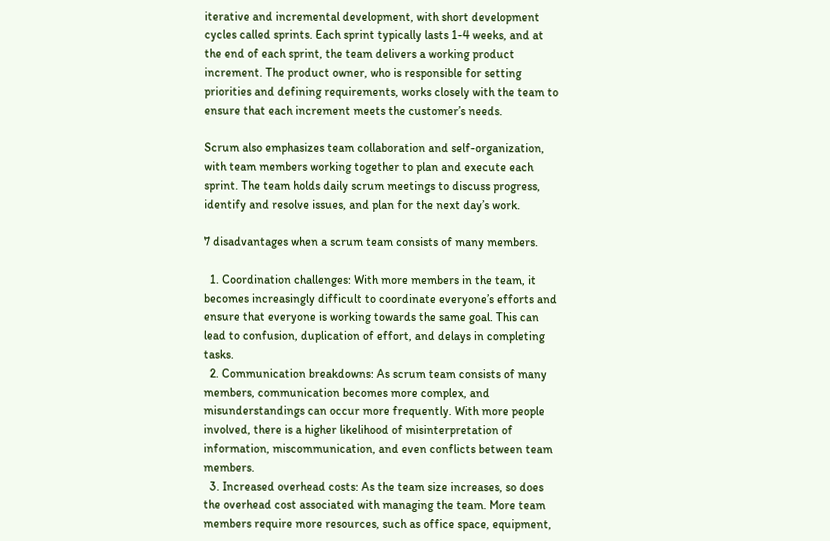iterative and incremental development, with short development cycles called sprints. Each sprint typically lasts 1-4 weeks, and at the end of each sprint, the team delivers a working product increment. The product owner, who is responsible for setting priorities and defining requirements, works closely with the team to ensure that each increment meets the customer’s needs.

Scrum also emphasizes team collaboration and self-organization, with team members working together to plan and execute each sprint. The team holds daily scrum meetings to discuss progress, identify and resolve issues, and plan for the next day’s work.

7 disadvantages when a scrum team consists of many members.

  1. Coordination challenges: With more members in the team, it becomes increasingly difficult to coordinate everyone’s efforts and ensure that everyone is working towards the same goal. This can lead to confusion, duplication of effort, and delays in completing tasks.
  2. Communication breakdowns: As scrum team consists of many members, communication becomes more complex, and misunderstandings can occur more frequently. With more people involved, there is a higher likelihood of misinterpretation of information, miscommunication, and even conflicts between team members.
  3. Increased overhead costs: As the team size increases, so does the overhead cost associated with managing the team. More team members require more resources, such as office space, equipment,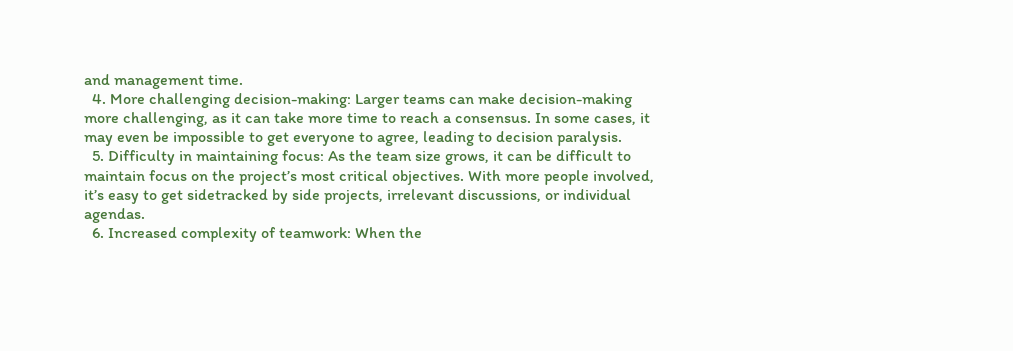and management time.
  4. More challenging decision-making: Larger teams can make decision-making more challenging, as it can take more time to reach a consensus. In some cases, it may even be impossible to get everyone to agree, leading to decision paralysis.
  5. Difficulty in maintaining focus: As the team size grows, it can be difficult to maintain focus on the project’s most critical objectives. With more people involved, it’s easy to get sidetracked by side projects, irrelevant discussions, or individual agendas.
  6. Increased complexity of teamwork: When the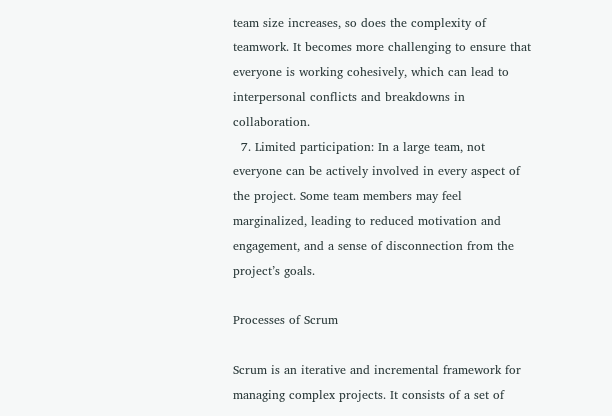team size increases, so does the complexity of teamwork. It becomes more challenging to ensure that everyone is working cohesively, which can lead to interpersonal conflicts and breakdowns in collaboration.
  7. Limited participation: In a large team, not everyone can be actively involved in every aspect of the project. Some team members may feel marginalized, leading to reduced motivation and engagement, and a sense of disconnection from the project’s goals.

Processes of Scrum

Scrum is an iterative and incremental framework for managing complex projects. It consists of a set of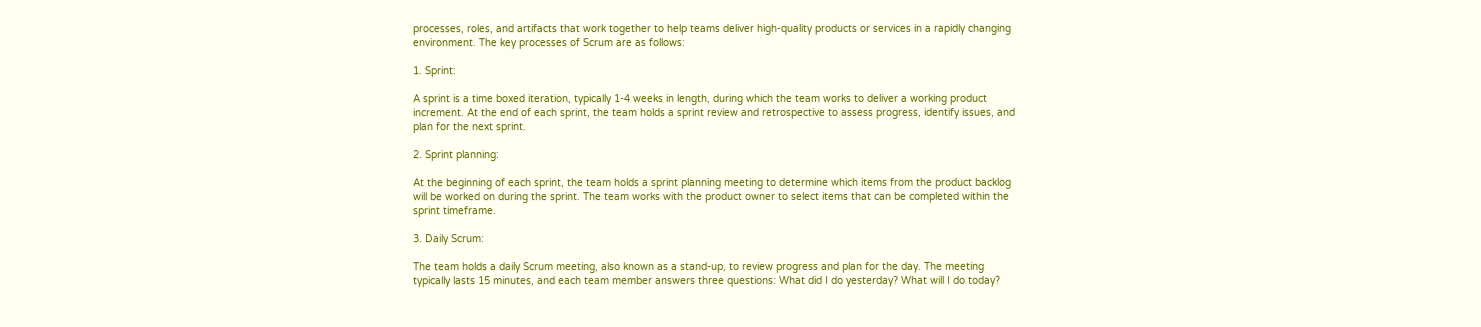processes, roles, and artifacts that work together to help teams deliver high-quality products or services in a rapidly changing environment. The key processes of Scrum are as follows:

1. Sprint:

A sprint is a time boxed iteration, typically 1-4 weeks in length, during which the team works to deliver a working product increment. At the end of each sprint, the team holds a sprint review and retrospective to assess progress, identify issues, and plan for the next sprint.

2. Sprint planning:

At the beginning of each sprint, the team holds a sprint planning meeting to determine which items from the product backlog will be worked on during the sprint. The team works with the product owner to select items that can be completed within the sprint timeframe.

3. Daily Scrum:

The team holds a daily Scrum meeting, also known as a stand-up, to review progress and plan for the day. The meeting typically lasts 15 minutes, and each team member answers three questions: What did I do yesterday? What will I do today?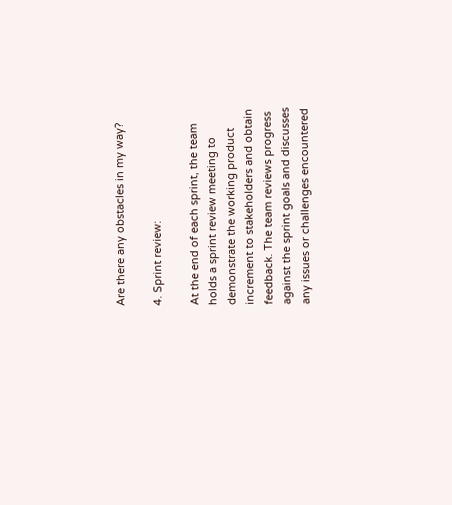Are there any obstacles in my way?

4. Sprint review:

At the end of each sprint, the team holds a sprint review meeting to demonstrate the working product increment to stakeholders and obtain feedback. The team reviews progress against the sprint goals and discusses any issues or challenges encountered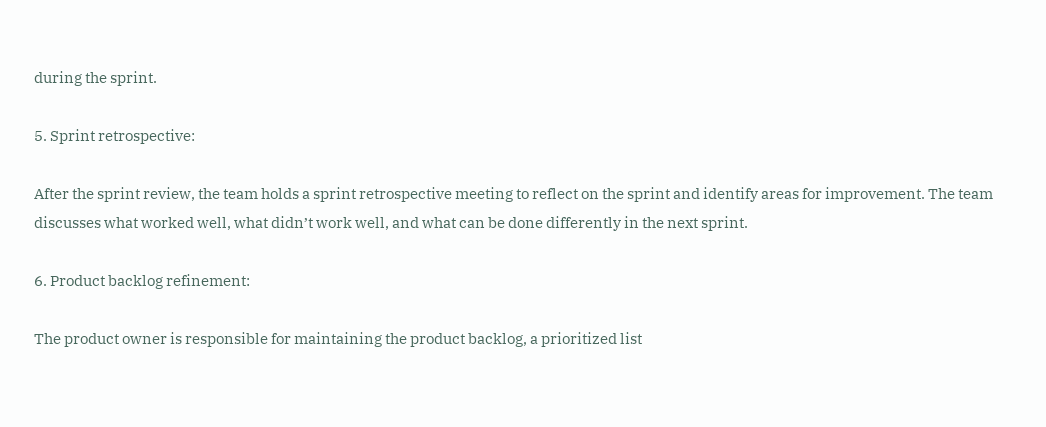during the sprint.

5. Sprint retrospective:

After the sprint review, the team holds a sprint retrospective meeting to reflect on the sprint and identify areas for improvement. The team discusses what worked well, what didn’t work well, and what can be done differently in the next sprint.

6. Product backlog refinement:

The product owner is responsible for maintaining the product backlog, a prioritized list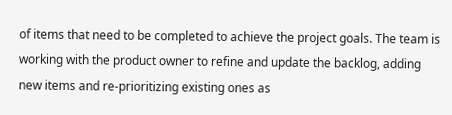of items that need to be completed to achieve the project goals. The team is working with the product owner to refine and update the backlog, adding new items and re-prioritizing existing ones as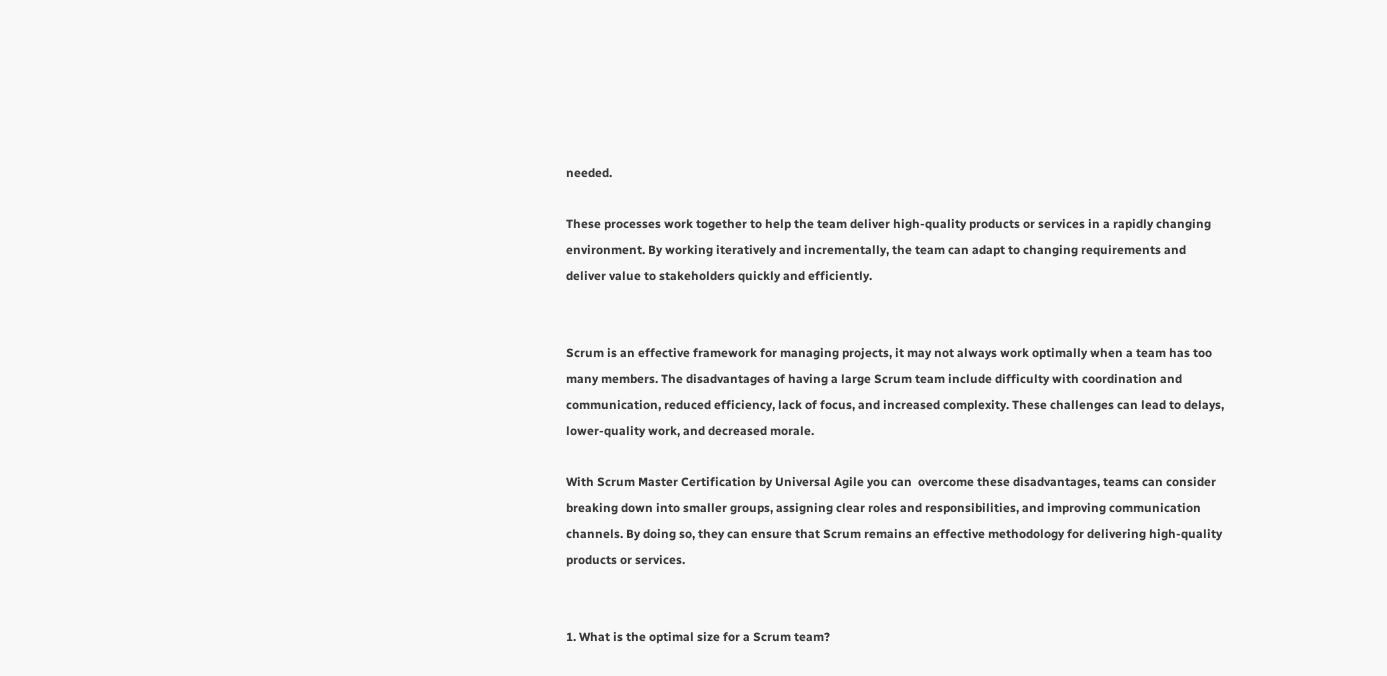needed.

These processes work together to help the team deliver high-quality products or services in a rapidly changing environment. By working iteratively and incrementally, the team can adapt to changing requirements and deliver value to stakeholders quickly and efficiently.


Scrum is an effective framework for managing projects, it may not always work optimally when a team has too many members. The disadvantages of having a large Scrum team include difficulty with coordination and communication, reduced efficiency, lack of focus, and increased complexity. These challenges can lead to delays, lower-quality work, and decreased morale.

With Scrum Master Certification by Universal Agile you can  overcome these disadvantages, teams can consider breaking down into smaller groups, assigning clear roles and responsibilities, and improving communication channels. By doing so, they can ensure that Scrum remains an effective methodology for delivering high-quality products or services.


1. What is the optimal size for a Scrum team?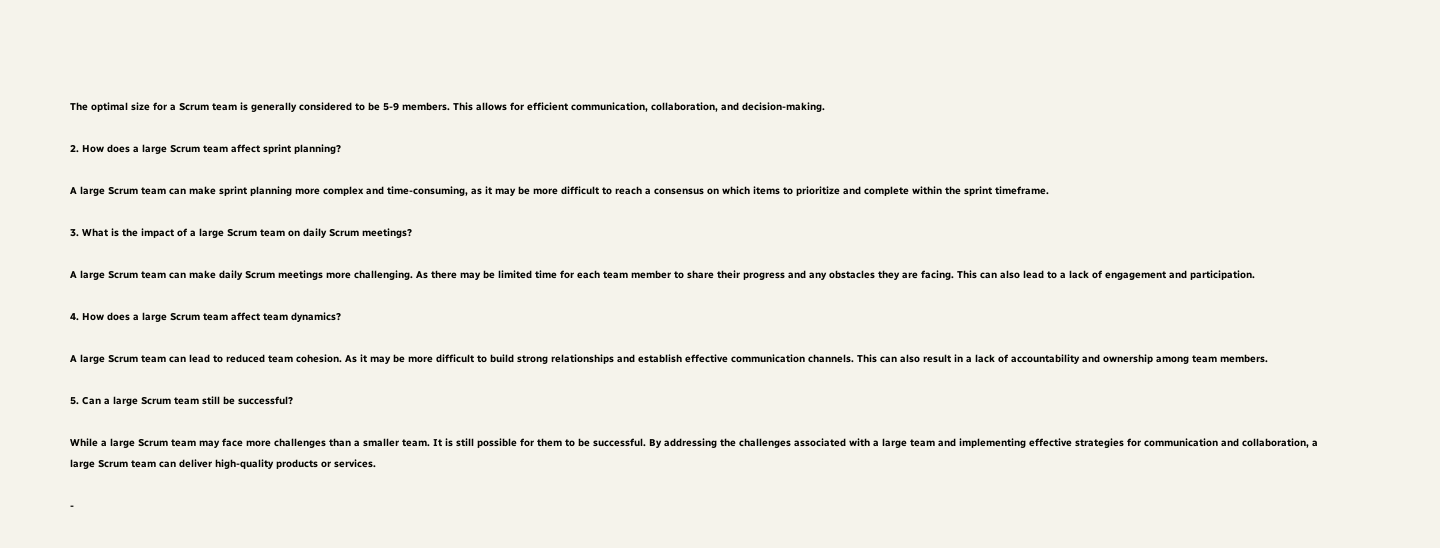The optimal size for a Scrum team is generally considered to be 5-9 members. This allows for efficient communication, collaboration, and decision-making.

2. How does a large Scrum team affect sprint planning?

A large Scrum team can make sprint planning more complex and time-consuming, as it may be more difficult to reach a consensus on which items to prioritize and complete within the sprint timeframe.

3. What is the impact of a large Scrum team on daily Scrum meetings?

A large Scrum team can make daily Scrum meetings more challenging. As there may be limited time for each team member to share their progress and any obstacles they are facing. This can also lead to a lack of engagement and participation.

4. How does a large Scrum team affect team dynamics?

A large Scrum team can lead to reduced team cohesion. As it may be more difficult to build strong relationships and establish effective communication channels. This can also result in a lack of accountability and ownership among team members.

5. Can a large Scrum team still be successful?

While a large Scrum team may face more challenges than a smaller team. It is still possible for them to be successful. By addressing the challenges associated with a large team and implementing effective strategies for communication and collaboration, a large Scrum team can deliver high-quality products or services.

-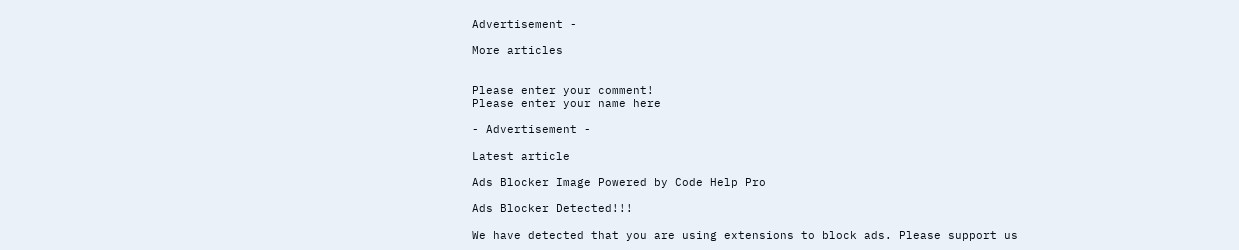Advertisement -

More articles


Please enter your comment!
Please enter your name here

- Advertisement -

Latest article

Ads Blocker Image Powered by Code Help Pro

Ads Blocker Detected!!!

We have detected that you are using extensions to block ads. Please support us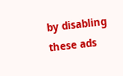by disabling these ads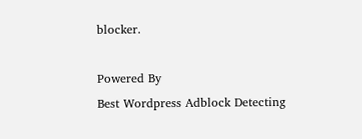blocker.

Powered By
Best Wordpress Adblock Detecting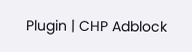Plugin | CHP Adblock